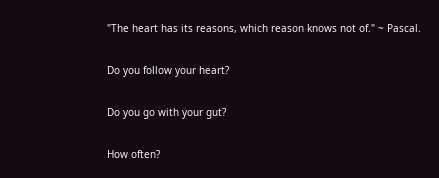"The heart has its reasons, which reason knows not of." ~ Pascal.

Do you follow your heart?

Do you go with your gut?

How often?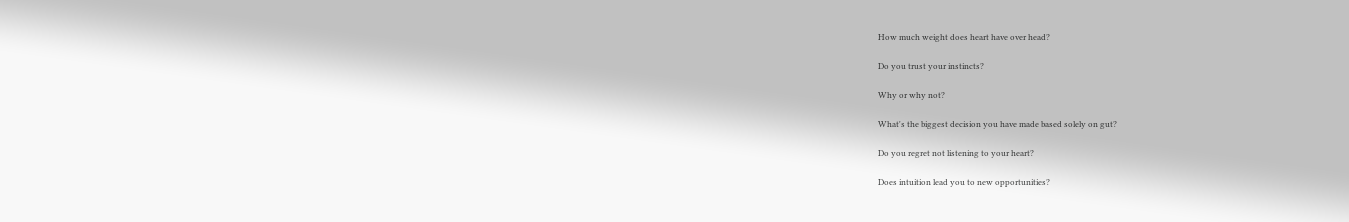How much weight does heart have over head?

Do you trust your instincts?

Why or why not?

What's the biggest decision you have made based solely on gut?

Do you regret not listening to your heart?

Does intuition lead you to new opportunities?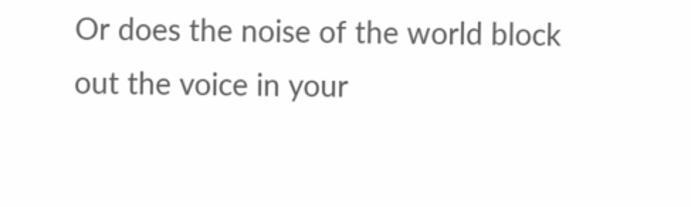Or does the noise of the world block out the voice in your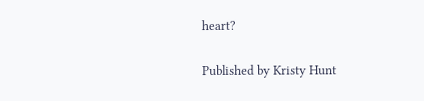heart?

Published by Kristy Hunt